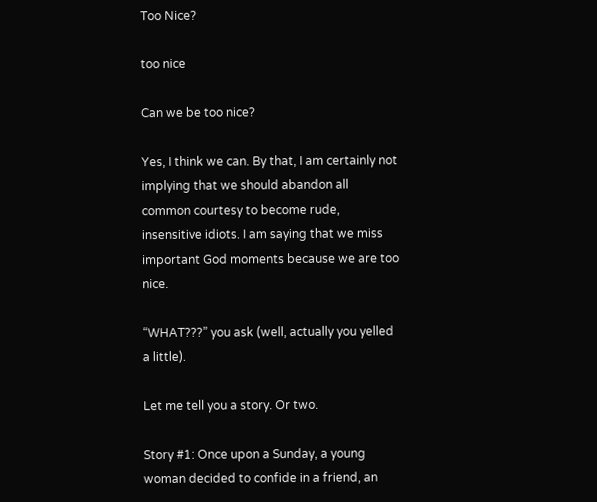Too Nice?

too nice

Can we be too nice?

Yes, I think we can. By that, I am certainly not implying that we should abandon all common courtesy to become rude, insensitive idiots. I am saying that we miss important God moments because we are too nice.

“WHAT???” you ask (well, actually you yelled a little).

Let me tell you a story. Or two.

Story #1: Once upon a Sunday, a young woman decided to confide in a friend, an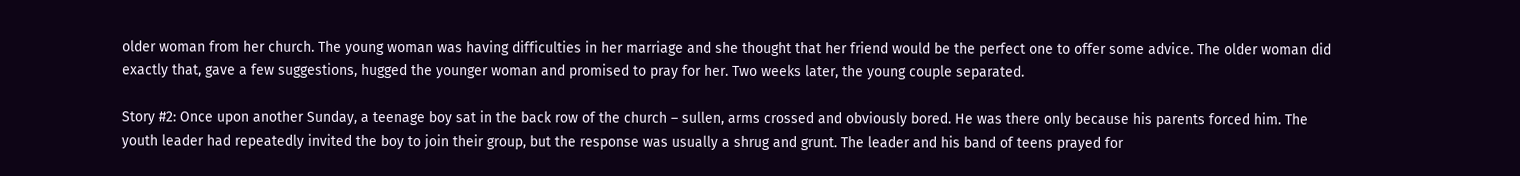older woman from her church. The young woman was having difficulties in her marriage and she thought that her friend would be the perfect one to offer some advice. The older woman did exactly that, gave a few suggestions, hugged the younger woman and promised to pray for her. Two weeks later, the young couple separated.

Story #2: Once upon another Sunday, a teenage boy sat in the back row of the church – sullen, arms crossed and obviously bored. He was there only because his parents forced him. The youth leader had repeatedly invited the boy to join their group, but the response was usually a shrug and grunt. The leader and his band of teens prayed for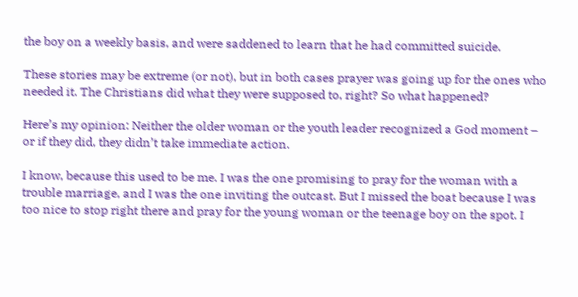the boy on a weekly basis, and were saddened to learn that he had committed suicide.

These stories may be extreme (or not), but in both cases prayer was going up for the ones who needed it. The Christians did what they were supposed to, right? So what happened?

Here’s my opinion: Neither the older woman or the youth leader recognized a God moment – or if they did, they didn’t take immediate action.

I know, because this used to be me. I was the one promising to pray for the woman with a trouble marriage, and I was the one inviting the outcast. But I missed the boat because I was too nice to stop right there and pray for the young woman or the teenage boy on the spot. I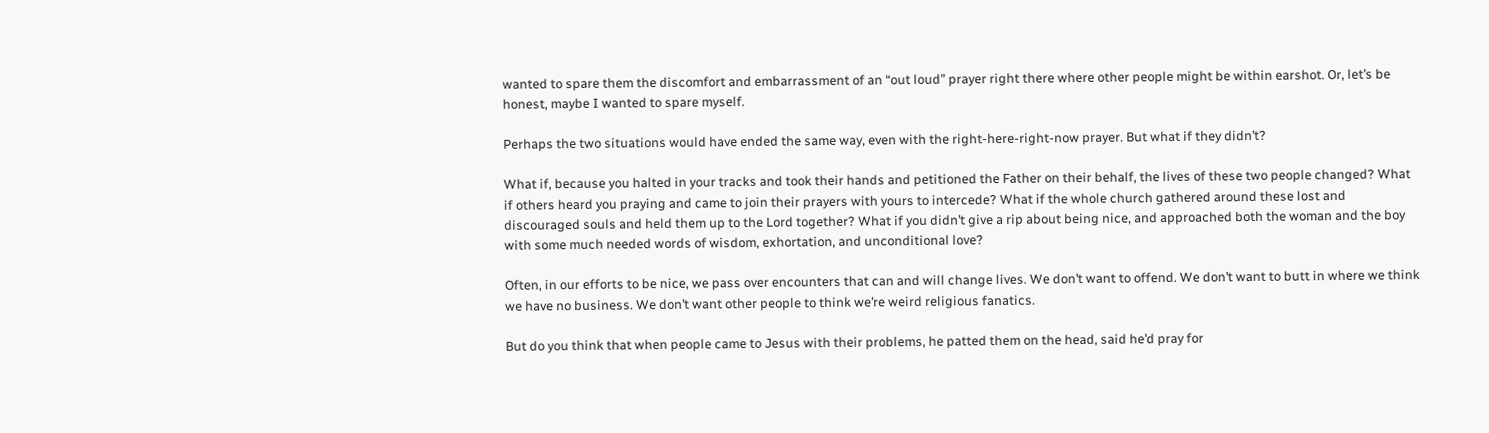wanted to spare them the discomfort and embarrassment of an “out loud” prayer right there where other people might be within earshot. Or, let’s be honest, maybe I wanted to spare myself.

Perhaps the two situations would have ended the same way, even with the right-here-right-now prayer. But what if they didn’t?

What if, because you halted in your tracks and took their hands and petitioned the Father on their behalf, the lives of these two people changed? What if others heard you praying and came to join their prayers with yours to intercede? What if the whole church gathered around these lost and discouraged souls and held them up to the Lord together? What if you didn’t give a rip about being nice, and approached both the woman and the boy with some much needed words of wisdom, exhortation, and unconditional love?

Often, in our efforts to be nice, we pass over encounters that can and will change lives. We don’t want to offend. We don’t want to butt in where we think we have no business. We don’t want other people to think we’re weird religious fanatics.

But do you think that when people came to Jesus with their problems, he patted them on the head, said he’d pray for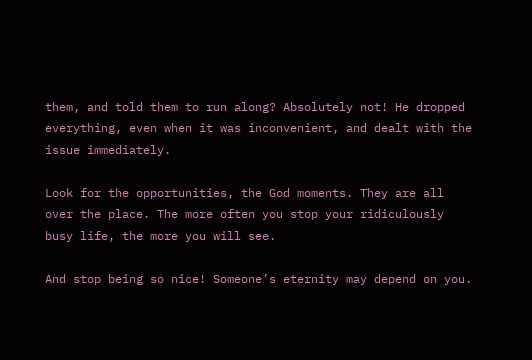them, and told them to run along? Absolutely not! He dropped everything, even when it was inconvenient, and dealt with the issue immediately.

Look for the opportunities, the God moments. They are all over the place. The more often you stop your ridiculously busy life, the more you will see.

And stop being so nice! Someone’s eternity may depend on you.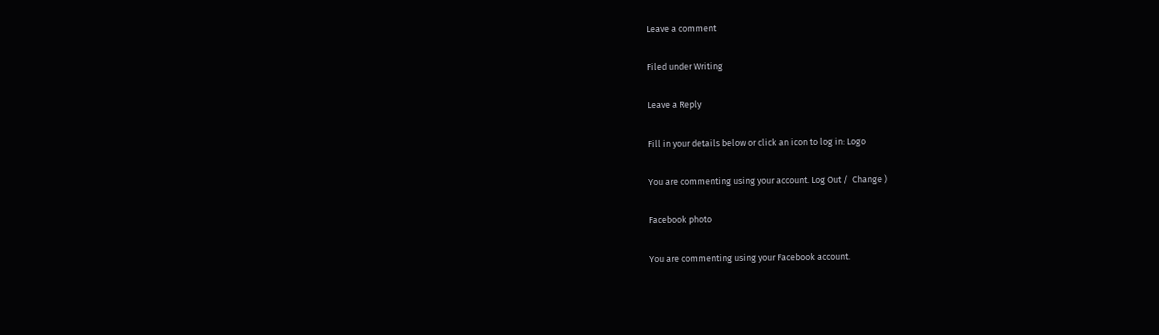Leave a comment

Filed under Writing

Leave a Reply

Fill in your details below or click an icon to log in: Logo

You are commenting using your account. Log Out /  Change )

Facebook photo

You are commenting using your Facebook account.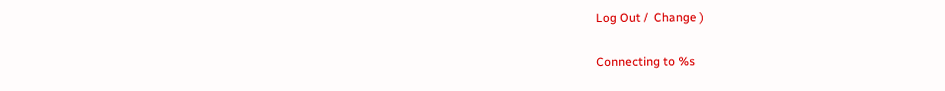Log Out /  Change )

Connecting to %s